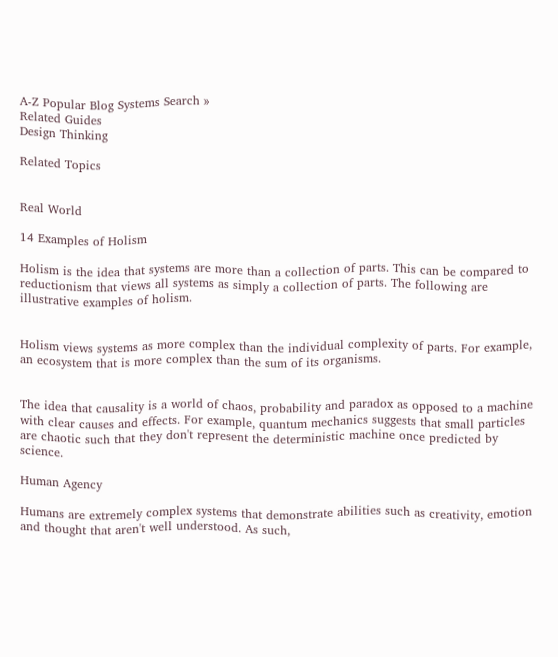A-Z Popular Blog Systems Search »
Related Guides
Design Thinking

Related Topics


Real World

14 Examples of Holism

Holism is the idea that systems are more than a collection of parts. This can be compared to reductionism that views all systems as simply a collection of parts. The following are illustrative examples of holism.


Holism views systems as more complex than the individual complexity of parts. For example, an ecosystem that is more complex than the sum of its organisms.


The idea that causality is a world of chaos, probability and paradox as opposed to a machine with clear causes and effects. For example, quantum mechanics suggests that small particles are chaotic such that they don't represent the deterministic machine once predicted by science.

Human Agency

Humans are extremely complex systems that demonstrate abilities such as creativity, emotion and thought that aren't well understood. As such,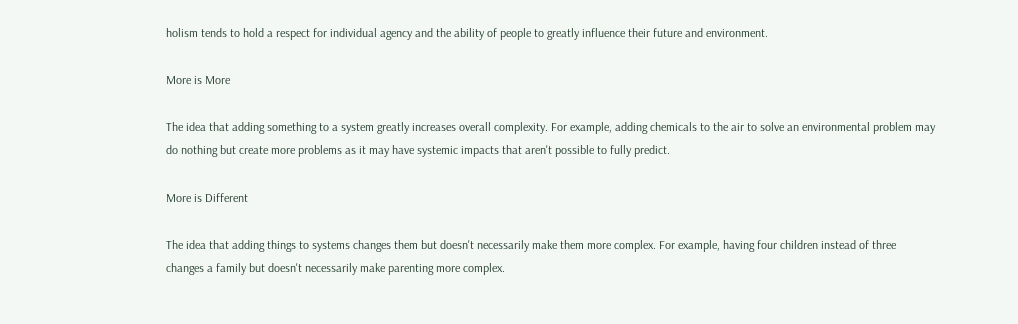holism tends to hold a respect for individual agency and the ability of people to greatly influence their future and environment.

More is More

The idea that adding something to a system greatly increases overall complexity. For example, adding chemicals to the air to solve an environmental problem may do nothing but create more problems as it may have systemic impacts that aren't possible to fully predict.

More is Different

The idea that adding things to systems changes them but doesn't necessarily make them more complex. For example, having four children instead of three changes a family but doesn't necessarily make parenting more complex.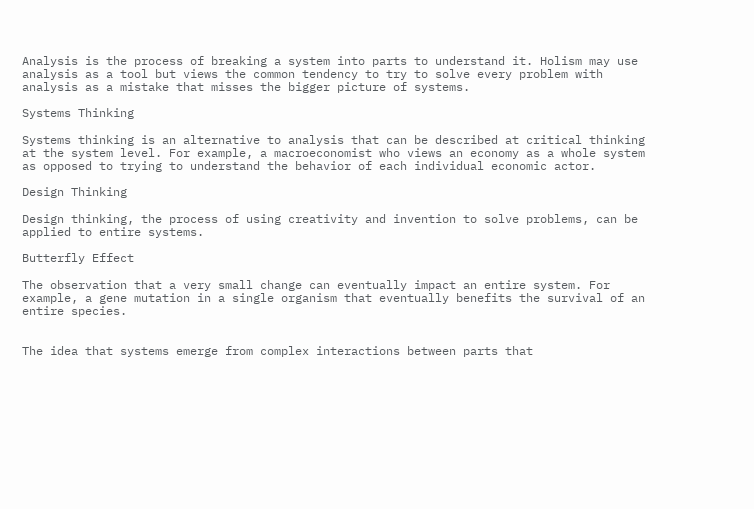Analysis is the process of breaking a system into parts to understand it. Holism may use analysis as a tool but views the common tendency to try to solve every problem with analysis as a mistake that misses the bigger picture of systems.

Systems Thinking

Systems thinking is an alternative to analysis that can be described at critical thinking at the system level. For example, a macroeconomist who views an economy as a whole system as opposed to trying to understand the behavior of each individual economic actor.

Design Thinking

Design thinking, the process of using creativity and invention to solve problems, can be applied to entire systems.

Butterfly Effect

The observation that a very small change can eventually impact an entire system. For example, a gene mutation in a single organism that eventually benefits the survival of an entire species.


The idea that systems emerge from complex interactions between parts that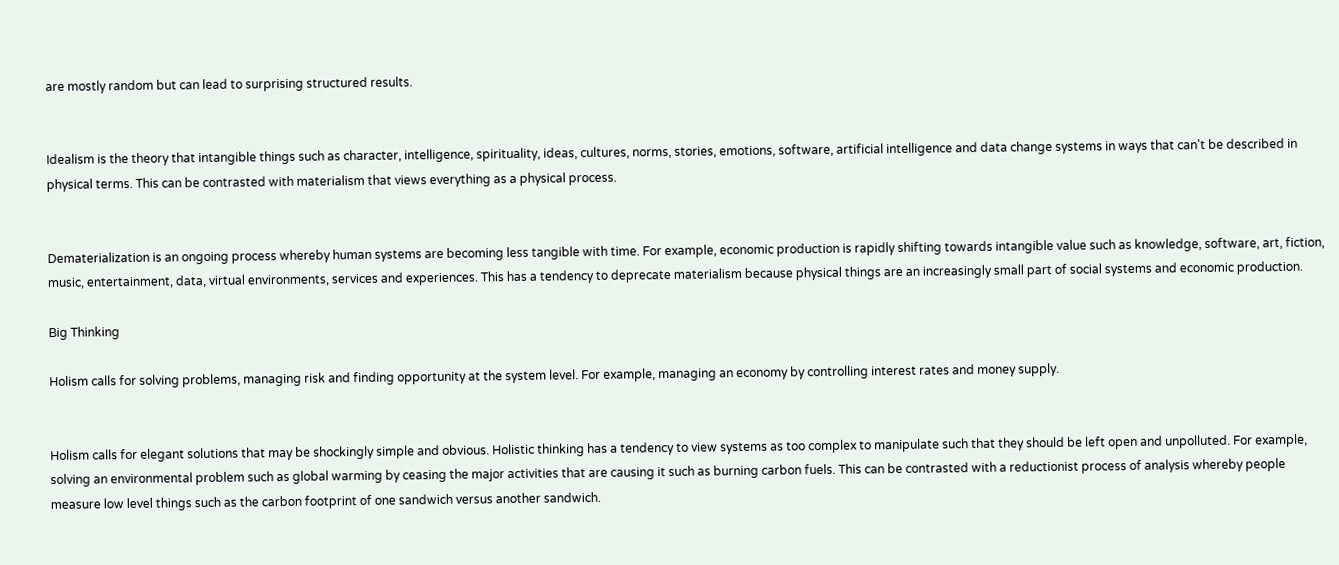are mostly random but can lead to surprising structured results.


Idealism is the theory that intangible things such as character, intelligence, spirituality, ideas, cultures, norms, stories, emotions, software, artificial intelligence and data change systems in ways that can't be described in physical terms. This can be contrasted with materialism that views everything as a physical process.


Dematerialization is an ongoing process whereby human systems are becoming less tangible with time. For example, economic production is rapidly shifting towards intangible value such as knowledge, software, art, fiction, music, entertainment, data, virtual environments, services and experiences. This has a tendency to deprecate materialism because physical things are an increasingly small part of social systems and economic production.

Big Thinking

Holism calls for solving problems, managing risk and finding opportunity at the system level. For example, managing an economy by controlling interest rates and money supply.


Holism calls for elegant solutions that may be shockingly simple and obvious. Holistic thinking has a tendency to view systems as too complex to manipulate such that they should be left open and unpolluted. For example, solving an environmental problem such as global warming by ceasing the major activities that are causing it such as burning carbon fuels. This can be contrasted with a reductionist process of analysis whereby people measure low level things such as the carbon footprint of one sandwich versus another sandwich.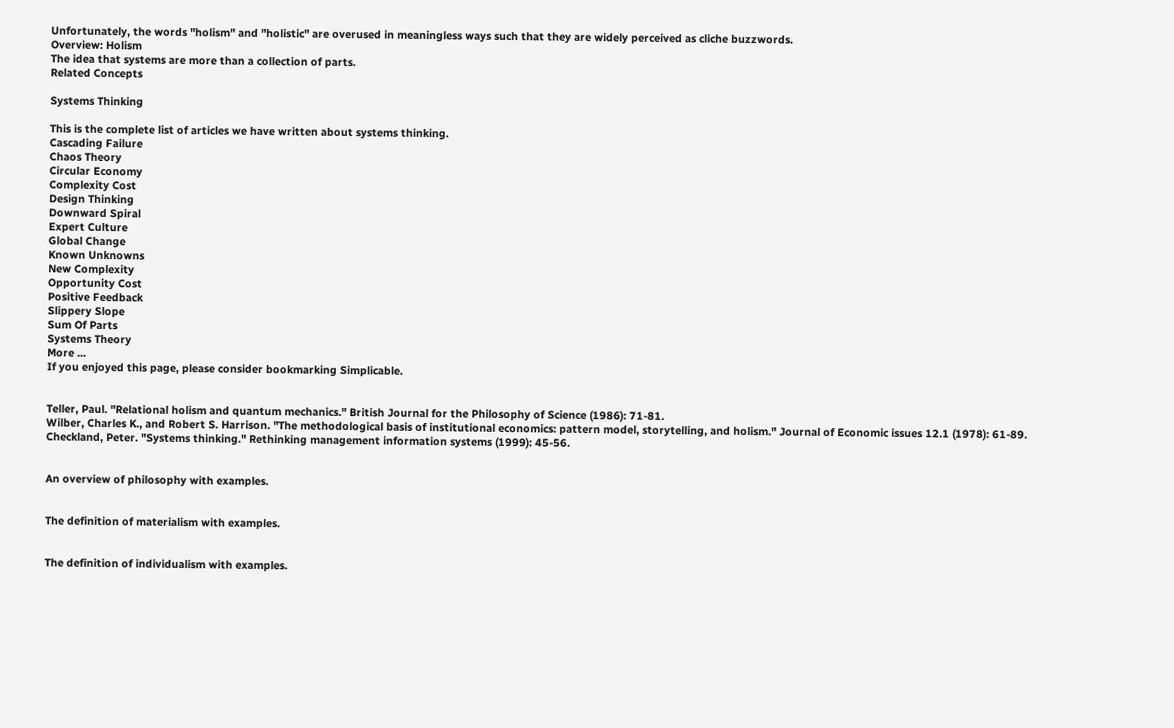Unfortunately, the words "holism" and "holistic" are overused in meaningless ways such that they are widely perceived as cliche buzzwords.
Overview: Holism
The idea that systems are more than a collection of parts.
Related Concepts

Systems Thinking

This is the complete list of articles we have written about systems thinking.
Cascading Failure
Chaos Theory
Circular Economy
Complexity Cost
Design Thinking
Downward Spiral
Expert Culture
Global Change
Known Unknowns
New Complexity
Opportunity Cost
Positive Feedback
Slippery Slope
Sum Of Parts
Systems Theory
More ...
If you enjoyed this page, please consider bookmarking Simplicable.


Teller, Paul. "Relational holism and quantum mechanics." British Journal for the Philosophy of Science (1986): 71-81.
Wilber, Charles K., and Robert S. Harrison. "The methodological basis of institutional economics: pattern model, storytelling, and holism." Journal of Economic issues 12.1 (1978): 61-89.
Checkland, Peter. "Systems thinking." Rethinking management information systems (1999): 45-56.


An overview of philosophy with examples.


The definition of materialism with examples.


The definition of individualism with examples.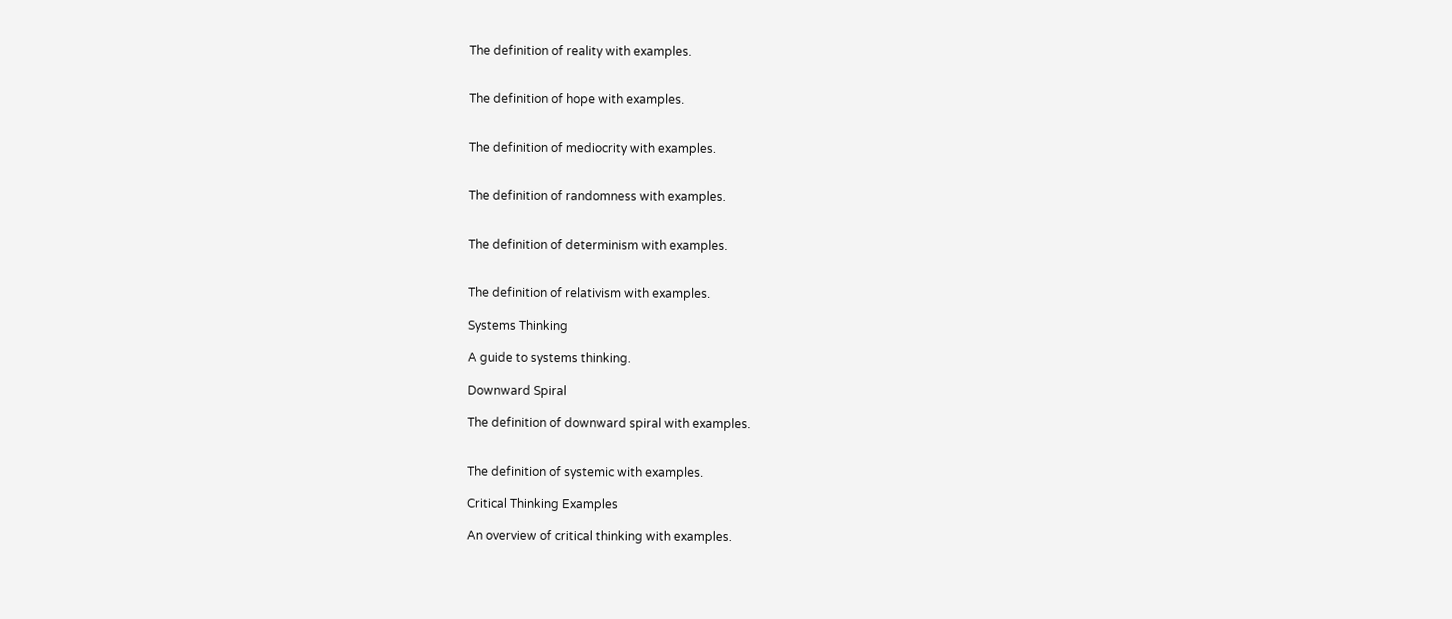The definition of reality with examples.


The definition of hope with examples.


The definition of mediocrity with examples.


The definition of randomness with examples.


The definition of determinism with examples.


The definition of relativism with examples.

Systems Thinking

A guide to systems thinking.

Downward Spiral

The definition of downward spiral with examples.


The definition of systemic with examples.

Critical Thinking Examples

An overview of critical thinking with examples.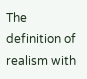The definition of realism with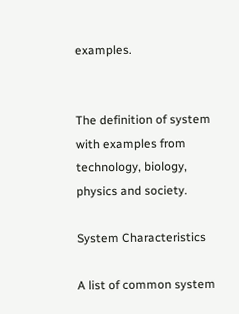examples.


The definition of system with examples from technology, biology, physics and society.

System Characteristics

A list of common system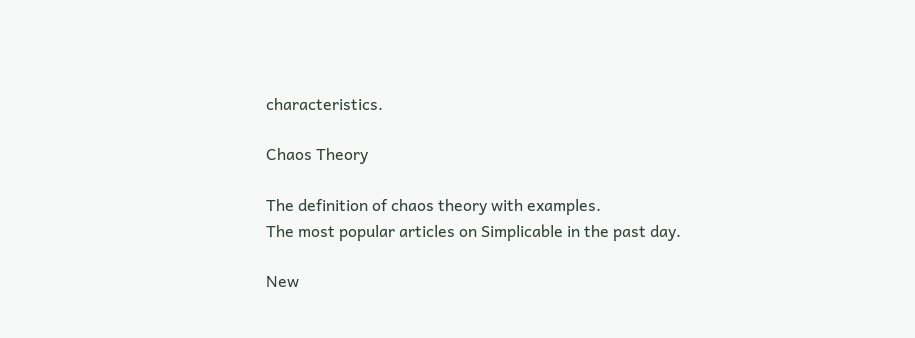characteristics.

Chaos Theory

The definition of chaos theory with examples.
The most popular articles on Simplicable in the past day.

New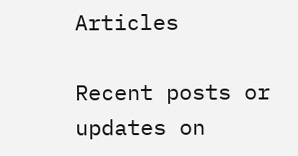Articles

Recent posts or updates on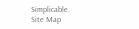Simplicable.
Site Map